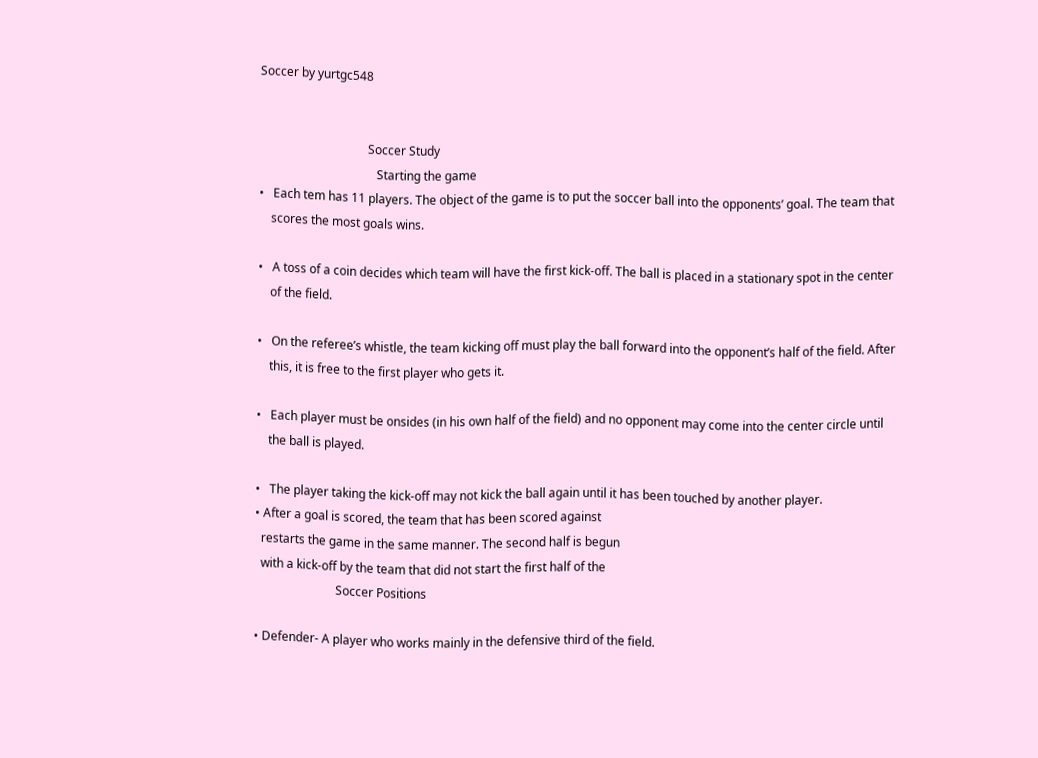Soccer by yurtgc548


                                    Soccer Study
                                       Starting the game
•   Each tem has 11 players. The object of the game is to put the soccer ball into the opponents’ goal. The team that
    scores the most goals wins.

•   A toss of a coin decides which team will have the first kick-off. The ball is placed in a stationary spot in the center
    of the field.

•   On the referee’s whistle, the team kicking off must play the ball forward into the opponent’s half of the field. After
    this, it is free to the first player who gets it.

•   Each player must be onsides (in his own half of the field) and no opponent may come into the center circle until
    the ball is played.

•   The player taking the kick-off may not kick the ball again until it has been touched by another player.
• After a goal is scored, the team that has been scored against
  restarts the game in the same manner. The second half is begun
  with a kick-off by the team that did not start the first half of the
                           Soccer Positions

• Defender- A player who works mainly in the defensive third of the field.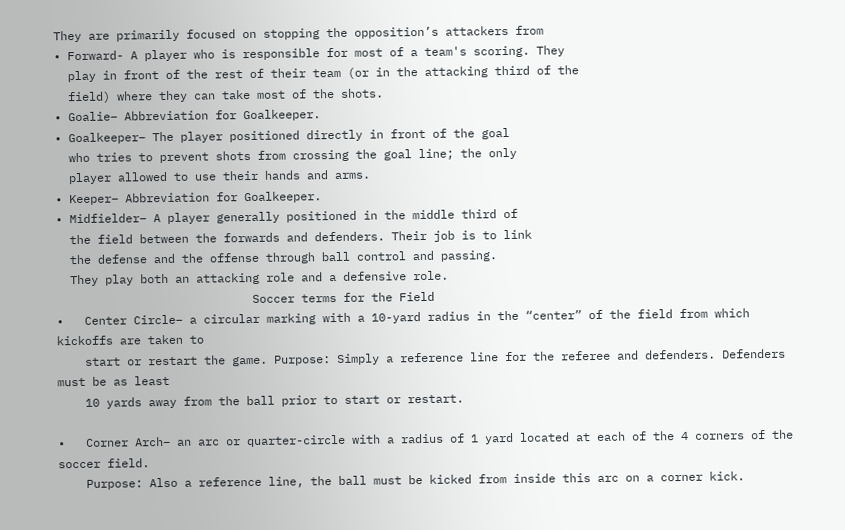They are primarily focused on stopping the opposition’s attackers from
• Forward- A player who is responsible for most of a team's scoring. They
  play in front of the rest of their team (or in the attacking third of the
  field) where they can take most of the shots.
• Goalie– Abbreviation for Goalkeeper.
• Goalkeeper– The player positioned directly in front of the goal
  who tries to prevent shots from crossing the goal line; the only
  player allowed to use their hands and arms.
• Keeper– Abbreviation for Goalkeeper.
• Midfielder– A player generally positioned in the middle third of
  the field between the forwards and defenders. Their job is to link
  the defense and the offense through ball control and passing.
  They play both an attacking role and a defensive role.
                            Soccer terms for the Field
•   Center Circle– a circular marking with a 10-yard radius in the “center” of the field from which kickoffs are taken to
    start or restart the game. Purpose: Simply a reference line for the referee and defenders. Defenders must be as least
    10 yards away from the ball prior to start or restart.

•   Corner Arch– an arc or quarter-circle with a radius of 1 yard located at each of the 4 corners of the soccer field.
    Purpose: Also a reference line, the ball must be kicked from inside this arc on a corner kick.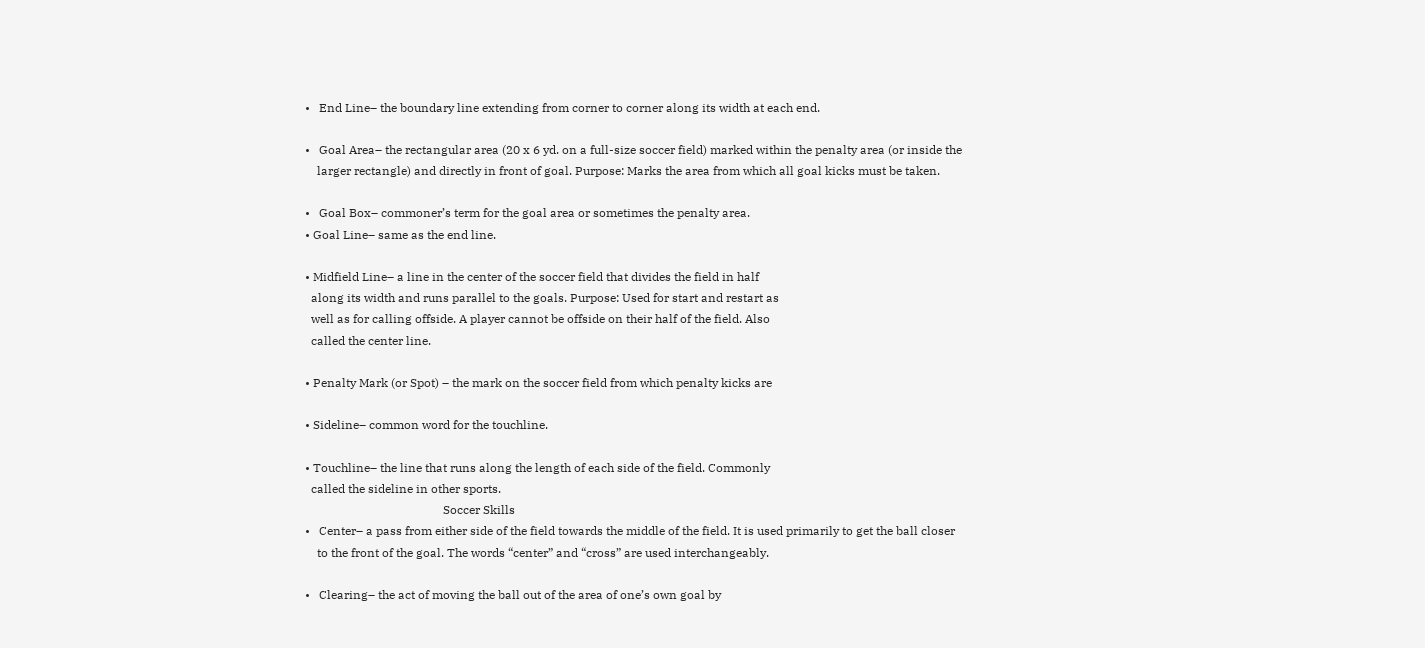•   End Line– the boundary line extending from corner to corner along its width at each end.

•   Goal Area– the rectangular area (20 x 6 yd. on a full-size soccer field) marked within the penalty area (or inside the
    larger rectangle) and directly in front of goal. Purpose: Marks the area from which all goal kicks must be taken.

•   Goal Box– commoner’s term for the goal area or sometimes the penalty area.
• Goal Line– same as the end line.

• Midfield Line– a line in the center of the soccer field that divides the field in half
  along its width and runs parallel to the goals. Purpose: Used for start and restart as
  well as for calling offside. A player cannot be offside on their half of the field. Also
  called the center line.

• Penalty Mark (or Spot) – the mark on the soccer field from which penalty kicks are

• Sideline– common word for the touchline.

• Touchline– the line that runs along the length of each side of the field. Commonly
  called the sideline in other sports.
                                              Soccer Skills
•   Center– a pass from either side of the field towards the middle of the field. It is used primarily to get the ball closer
    to the front of the goal. The words “center” and “cross” are used interchangeably.

•   Clearing– the act of moving the ball out of the area of one’s own goal by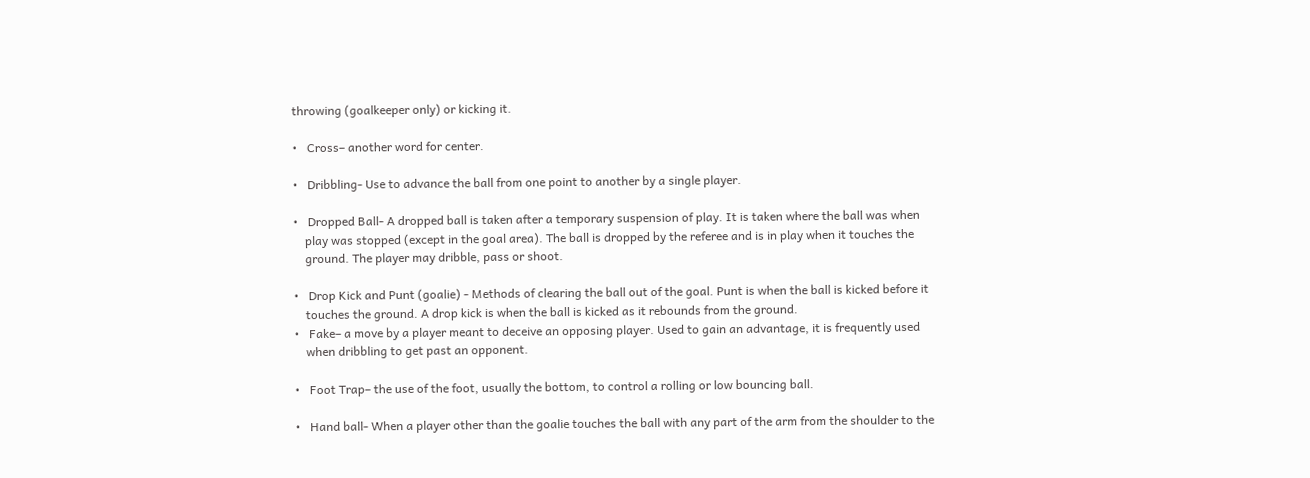throwing (goalkeeper only) or kicking it.

•   Cross– another word for center.

•   Dribbling- Use to advance the ball from one point to another by a single player.

•   Dropped Ball- A dropped ball is taken after a temporary suspension of play. It is taken where the ball was when
    play was stopped (except in the goal area). The ball is dropped by the referee and is in play when it touches the
    ground. The player may dribble, pass or shoot.

•   Drop Kick and Punt (goalie) - Methods of clearing the ball out of the goal. Punt is when the ball is kicked before it
    touches the ground. A drop kick is when the ball is kicked as it rebounds from the ground.
•   Fake– a move by a player meant to deceive an opposing player. Used to gain an advantage, it is frequently used
    when dribbling to get past an opponent.

•   Foot Trap– the use of the foot, usually the bottom, to control a rolling or low bouncing ball.

•   Hand ball- When a player other than the goalie touches the ball with any part of the arm from the shoulder to the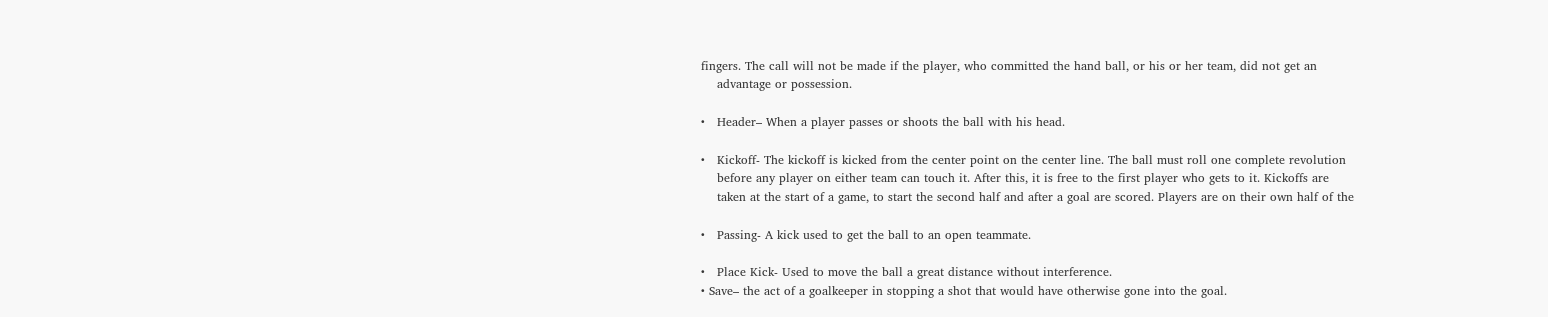fingers. The call will not be made if the player, who committed the hand ball, or his or her team, did not get an
    advantage or possession.

•   Header– When a player passes or shoots the ball with his head.

•   Kickoff- The kickoff is kicked from the center point on the center line. The ball must roll one complete revolution
    before any player on either team can touch it. After this, it is free to the first player who gets to it. Kickoffs are
    taken at the start of a game, to start the second half and after a goal are scored. Players are on their own half of the

•   Passing- A kick used to get the ball to an open teammate.

•   Place Kick- Used to move the ball a great distance without interference.
• Save– the act of a goalkeeper in stopping a shot that would have otherwise gone into the goal.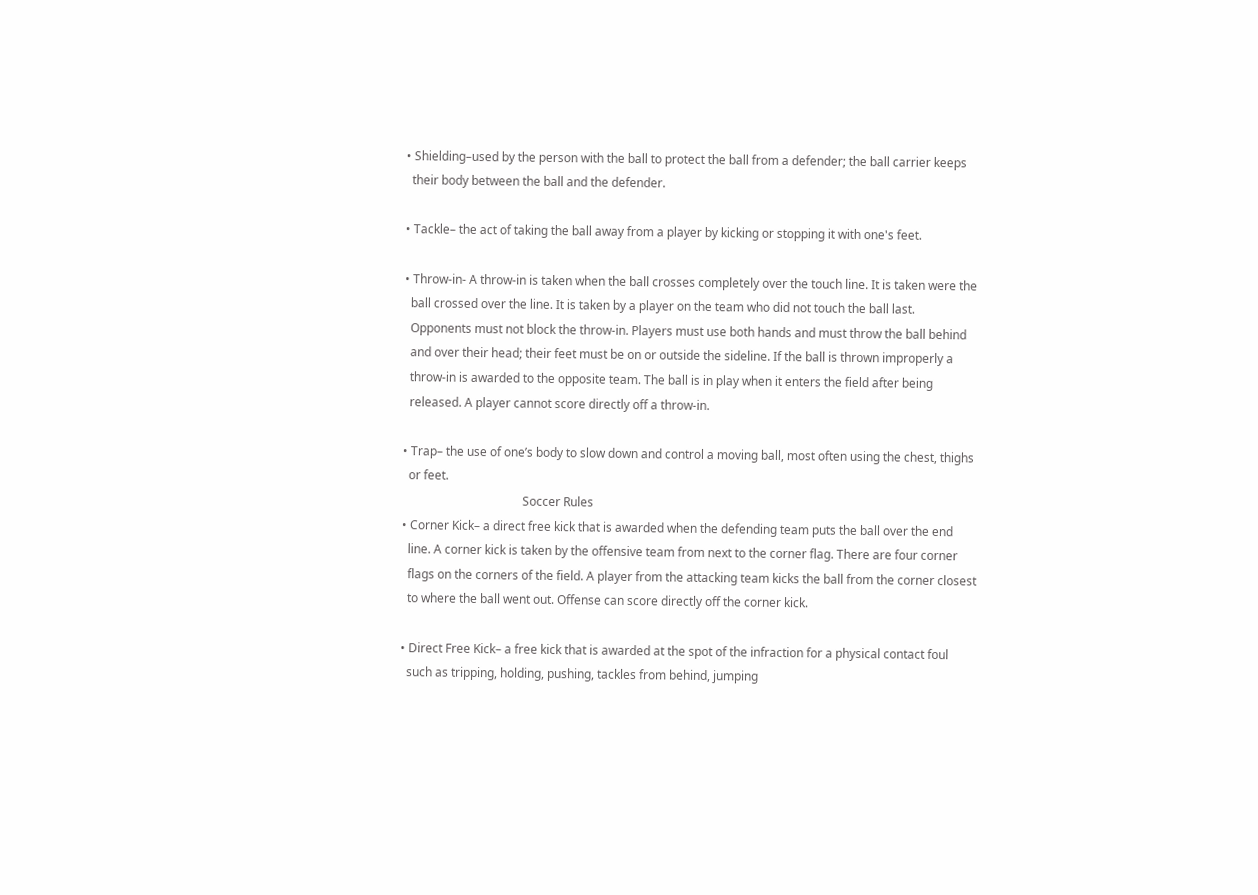• Shielding–used by the person with the ball to protect the ball from a defender; the ball carrier keeps
  their body between the ball and the defender.

• Tackle– the act of taking the ball away from a player by kicking or stopping it with one's feet.

• Throw-in- A throw-in is taken when the ball crosses completely over the touch line. It is taken were the
  ball crossed over the line. It is taken by a player on the team who did not touch the ball last.
  Opponents must not block the throw-in. Players must use both hands and must throw the ball behind
  and over their head; their feet must be on or outside the sideline. If the ball is thrown improperly a
  throw-in is awarded to the opposite team. The ball is in play when it enters the field after being
  released. A player cannot score directly off a throw-in.

• Trap– the use of one’s body to slow down and control a moving ball, most often using the chest, thighs
  or feet.
                                        Soccer Rules
• Corner Kick– a direct free kick that is awarded when the defending team puts the ball over the end
  line. A corner kick is taken by the offensive team from next to the corner flag. There are four corner
  flags on the corners of the field. A player from the attacking team kicks the ball from the corner closest
  to where the ball went out. Offense can score directly off the corner kick.

• Direct Free Kick– a free kick that is awarded at the spot of the infraction for a physical contact foul
  such as tripping, holding, pushing, tackles from behind, jumping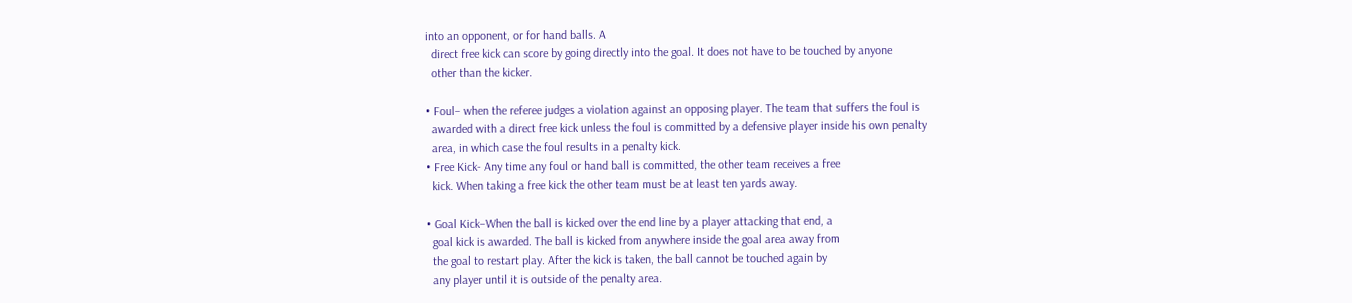into an opponent, or for hand balls. A
  direct free kick can score by going directly into the goal. It does not have to be touched by anyone
  other than the kicker.

• Foul– when the referee judges a violation against an opposing player. The team that suffers the foul is
  awarded with a direct free kick unless the foul is committed by a defensive player inside his own penalty
  area, in which case the foul results in a penalty kick.
• Free Kick- Any time any foul or hand ball is committed, the other team receives a free
  kick. When taking a free kick the other team must be at least ten yards away.

• Goal Kick–When the ball is kicked over the end line by a player attacking that end, a
  goal kick is awarded. The ball is kicked from anywhere inside the goal area away from
  the goal to restart play. After the kick is taken, the ball cannot be touched again by
  any player until it is outside of the penalty area.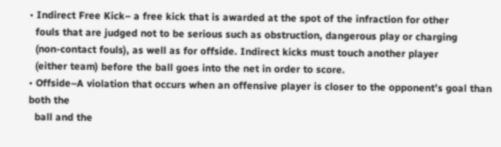• Indirect Free Kick– a free kick that is awarded at the spot of the infraction for other
  fouls that are judged not to be serious such as obstruction, dangerous play or charging
  (non-contact fouls), as well as for offside. Indirect kicks must touch another player
  (either team) before the ball goes into the net in order to score.
• Offside–A violation that occurs when an offensive player is closer to the opponent’s goal than both the
  ball and the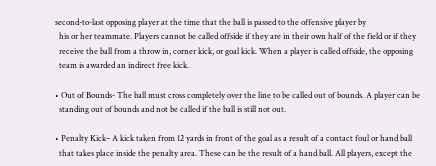second-to-last opposing player at the time that the ball is passed to the offensive player by
  his or her teammate. Players cannot be called offside if they are in their own half of the field or if they
  receive the ball from a throw in, corner kick, or goal kick. When a player is called offside, the opposing
  team is awarded an indirect free kick.

• Out of Bounds- The ball must cross completely over the line to be called out of bounds. A player can be
  standing out of bounds and not be called if the ball is still not out.

• Penalty Kick– A kick taken from 12 yards in front of the goal as a result of a contact foul or hand ball
  that takes place inside the penalty area. These can be the result of a hand ball. All players, except the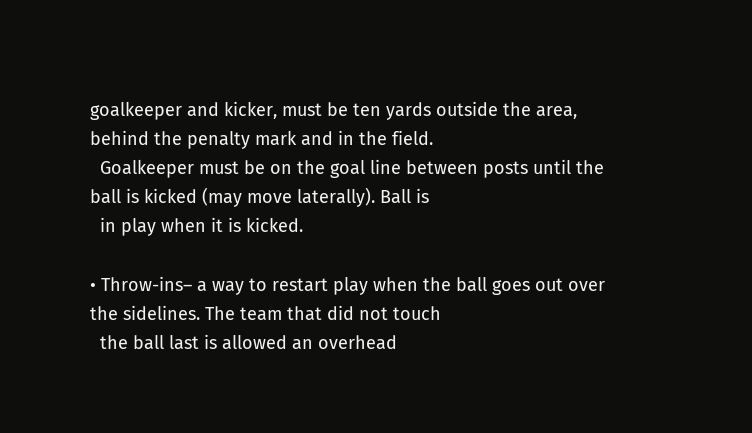goalkeeper and kicker, must be ten yards outside the area, behind the penalty mark and in the field.
  Goalkeeper must be on the goal line between posts until the ball is kicked (may move laterally). Ball is
  in play when it is kicked.

• Throw-ins– a way to restart play when the ball goes out over the sidelines. The team that did not touch
  the ball last is allowed an overhead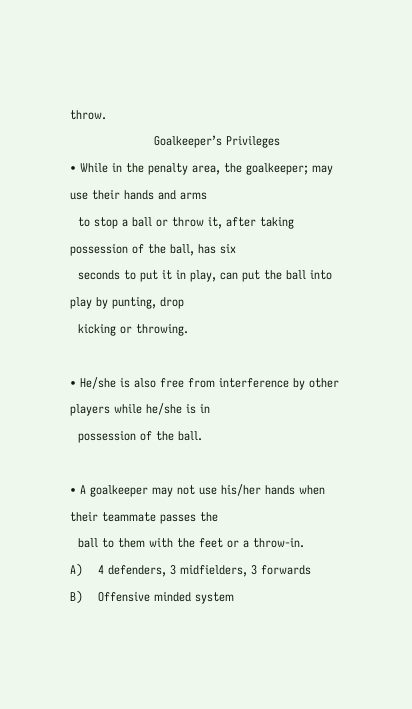throw.
                     Goalkeeper’s Privileges
• While in the penalty area, the goalkeeper; may use their hands and arms
  to stop a ball or throw it, after taking possession of the ball, has six
  seconds to put it in play, can put the ball into play by punting, drop
  kicking or throwing.

• He/she is also free from interference by other players while he/she is in
  possession of the ball.

• A goalkeeper may not use his/her hands when their teammate passes the
  ball to them with the feet or a throw-in.
A)    4 defenders, 3 midfielders, 3 forwards
B)    Offensive minded system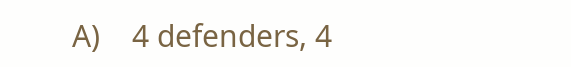A)    4 defenders, 4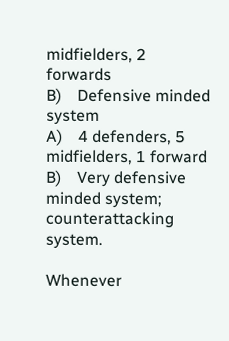midfielders, 2 forwards
B)    Defensive minded system
A)    4 defenders, 5 midfielders, 1 forward
B)    Very defensive minded system; counterattacking system.

Whenever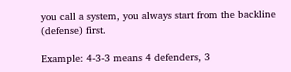you call a system, you always start from the backline (defense) first.

Example: 4-3-3 means 4 defenders, 3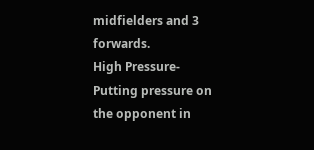midfielders and 3 forwards.
High Pressure- Putting pressure on the opponent in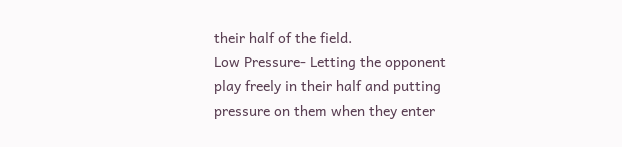their half of the field.
Low Pressure- Letting the opponent play freely in their half and putting pressure on them when they enter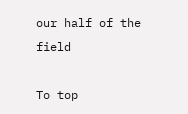our half of the field

To top